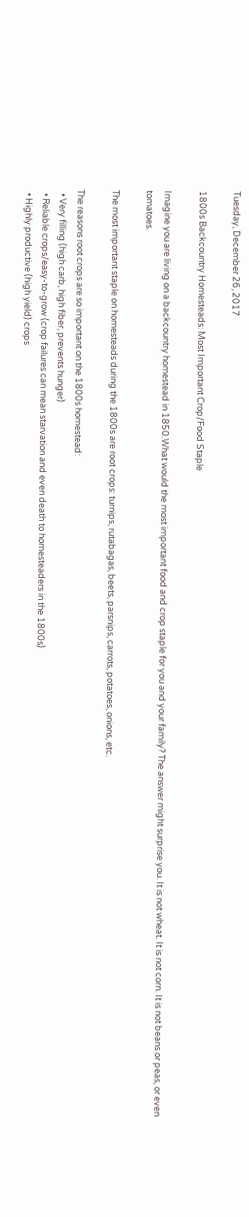Tuesday, December 26, 2017

1800s Backcountry Homesteads: Most Important Crop/Food Staple

Imagine you are living on a backcountry homestead in 1850.What would the most important food and crop staple for you and your family? The answer might surprise you. It is not wheat. It is not corn. It is not beans or peas, or even tomatoes.

The most important staple on homesteads during the 1800s are root crops: turnips, rutabagas, beets, parsnips, carrots, potatoes, onions, etc.

The reasons root crops are so important on the 1800s homestead:
  • Very filling (high carb, high fiber, prevents hunger)
  • Reliable crops/easy-to-grow (crop failures can mean starvation and even death to homesteaders in the 1800s)
  • Highly productive (high yield) crops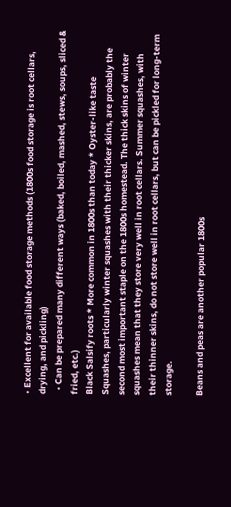• Excellent for available food storage methods (1800s food storage is root cellars, drying, and pickling)
  • Can be prepared many different ways (baked, boiled, mashed, stews, soups, sliced & fried, etc.)
Black Salsify roots * More common in 1800s than today * Oyster-like taste
Squashes, particularly winter squashes with their thicker skins, are probably the second most important staple on the 1800s homestead. The thick skins of winter squashes mean that they store very well in root cellars. Summer squashes, with their thinner skins, do not store well in root cellars, but can be pickled for long-term storage.

Beans and peas are another popular 1800s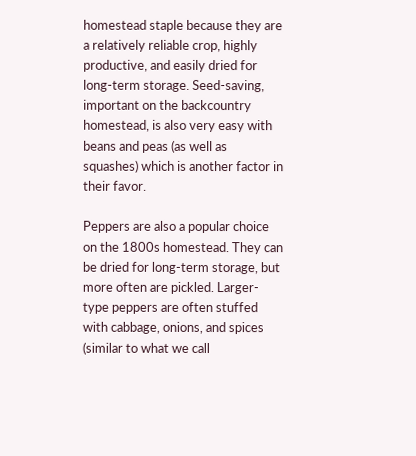homestead staple because they are a relatively reliable crop, highly productive, and easily dried for long-term storage. Seed-saving, important on the backcountry homestead, is also very easy with beans and peas (as well as squashes) which is another factor in their favor.

Peppers are also a popular choice on the 1800s homestead. They can be dried for long-term storage, but more often are pickled. Larger-type peppers are often stuffed with cabbage, onions, and spices (similar to what we call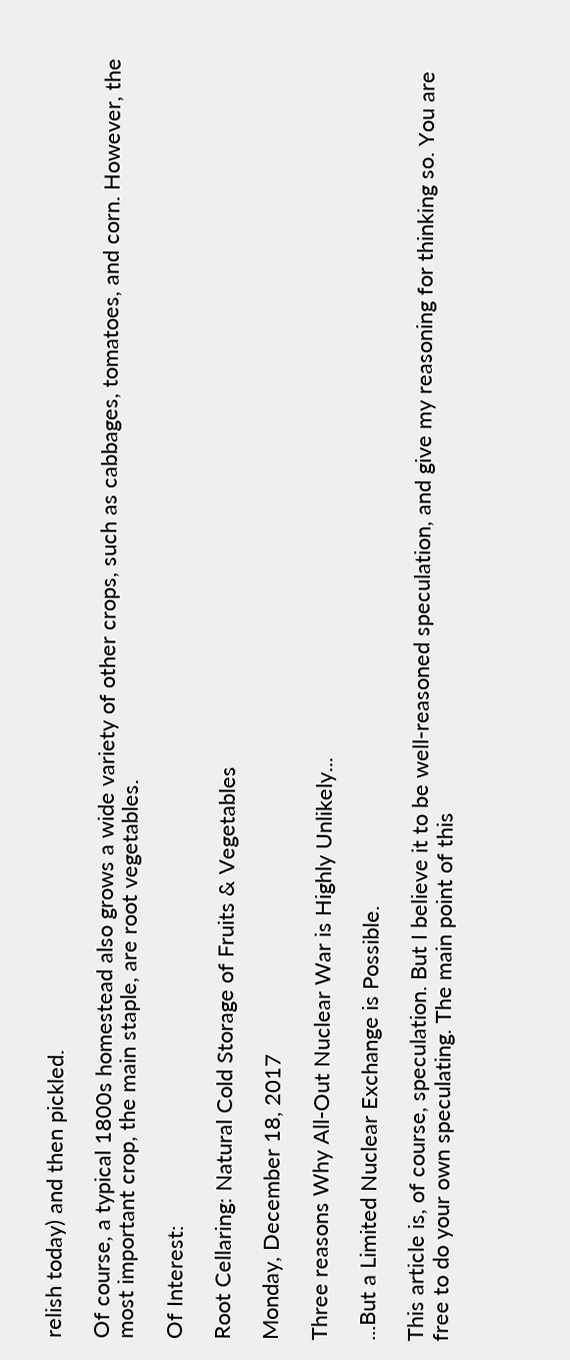relish today) and then pickled.

Of course, a typical 1800s homestead also grows a wide variety of other crops, such as cabbages, tomatoes, and corn. However, the most important crop, the main staple, are root vegetables.

Of Interest:

Root Cellaring: Natural Cold Storage of Fruits & Vegetables

Monday, December 18, 2017

Three reasons Why All-Out Nuclear War is Highly Unlikely...

...But a Limited Nuclear Exchange is Possible.

This article is, of course, speculation. But I believe it to be well-reasoned speculation, and give my reasoning for thinking so. You are free to do your own speculating. The main point of this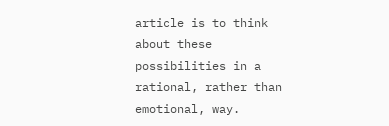article is to think about these possibilities in a rational, rather than emotional, way.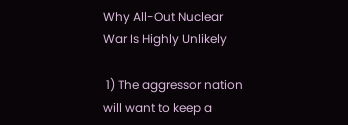Why All-Out Nuclear War Is Highly Unlikely

 1) The aggressor nation will want to keep a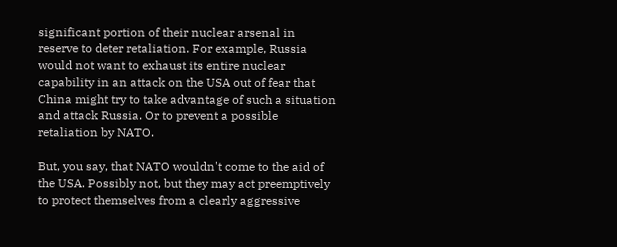significant portion of their nuclear arsenal in reserve to deter retaliation. For example, Russia would not want to exhaust its entire nuclear capability in an attack on the USA out of fear that China might try to take advantage of such a situation and attack Russia. Or to prevent a possible retaliation by NATO.

But, you say, that NATO wouldn't come to the aid of the USA. Possibly not, but they may act preemptively to protect themselves from a clearly aggressive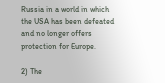Russia in a world in which the USA has been defeated and no longer offers protection for Europe.

2) The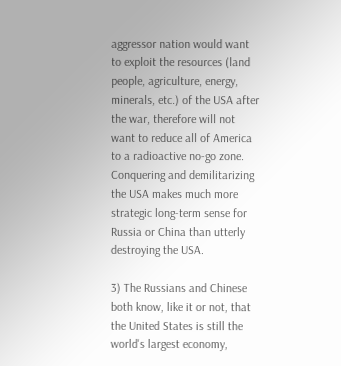aggressor nation would want to exploit the resources (land people, agriculture, energy, minerals, etc.) of the USA after the war, therefore will not want to reduce all of America to a radioactive no-go zone. Conquering and demilitarizing the USA makes much more strategic long-term sense for Russia or China than utterly destroying the USA.

3) The Russians and Chinese both know, like it or not, that the United States is still the world's largest economy,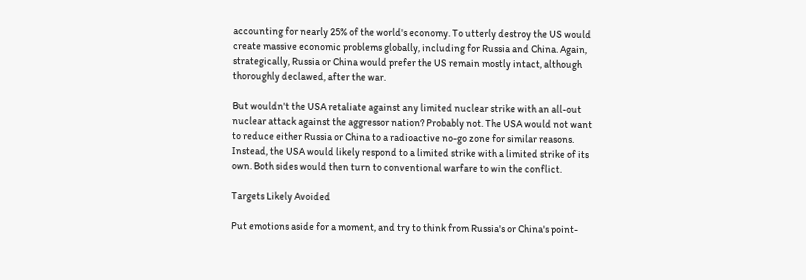accounting for nearly 25% of the world's economy. To utterly destroy the US would create massive economic problems globally, including for Russia and China. Again, strategically, Russia or China would prefer the US remain mostly intact, although thoroughly declawed, after the war.

But wouldn't the USA retaliate against any limited nuclear strike with an all-out nuclear attack against the aggressor nation? Probably not. The USA would not want to reduce either Russia or China to a radioactive no-go zone for similar reasons. Instead, the USA would likely respond to a limited strike with a limited strike of its own. Both sides would then turn to conventional warfare to win the conflict.

Targets Likely Avoided

Put emotions aside for a moment, and try to think from Russia's or China's point-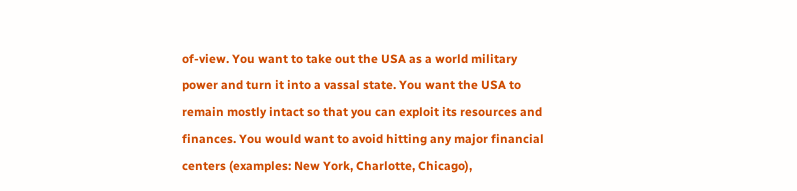of-view. You want to take out the USA as a world military power and turn it into a vassal state. You want the USA to remain mostly intact so that you can exploit its resources and finances. You would want to avoid hitting any major financial centers (examples: New York, Charlotte, Chicago),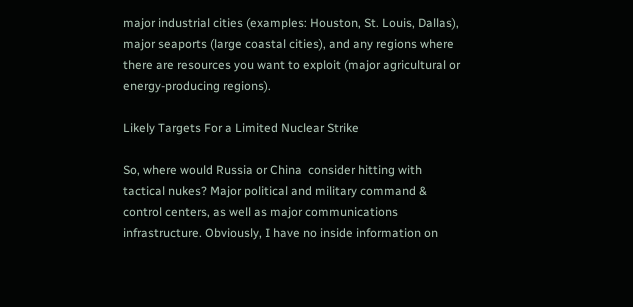major industrial cities (examples: Houston, St. Louis, Dallas), major seaports (large coastal cities), and any regions where there are resources you want to exploit (major agricultural or energy-producing regions).

Likely Targets For a Limited Nuclear Strike

So, where would Russia or China  consider hitting with tactical nukes? Major political and military command & control centers, as well as major communications infrastructure. Obviously, I have no inside information on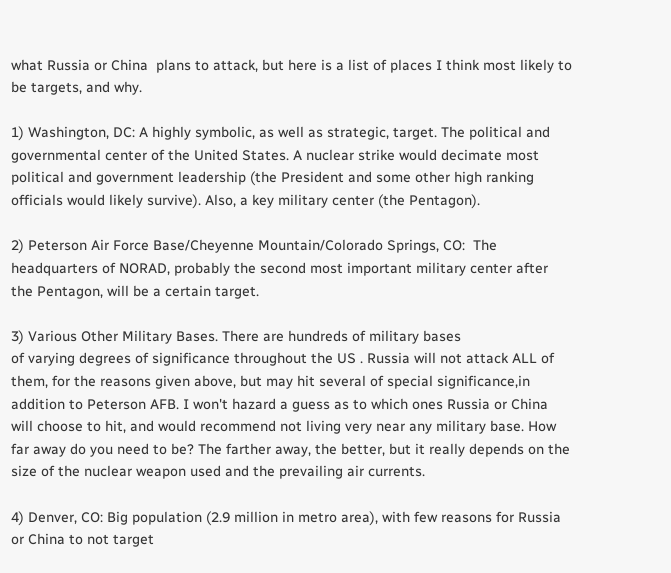what Russia or China  plans to attack, but here is a list of places I think most likely to be targets, and why.

1) Washington, DC: A highly symbolic, as well as strategic, target. The political and governmental center of the United States. A nuclear strike would decimate most political and government leadership (the President and some other high ranking officials would likely survive). Also, a key military center (the Pentagon).

2) Peterson Air Force Base/Cheyenne Mountain/Colorado Springs, CO:  The headquarters of NORAD, probably the second most important military center after the Pentagon, will be a certain target.

3) Various Other Military Bases. There are hundreds of military bases
of varying degrees of significance throughout the US . Russia will not attack ALL of them, for the reasons given above, but may hit several of special significance,in addition to Peterson AFB. I won't hazard a guess as to which ones Russia or China will choose to hit, and would recommend not living very near any military base. How far away do you need to be? The farther away, the better, but it really depends on the size of the nuclear weapon used and the prevailing air currents.

4) Denver, CO: Big population (2.9 million in metro area), with few reasons for Russia or China to not target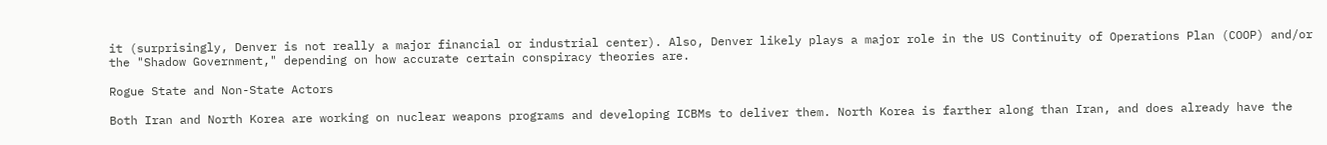it (surprisingly, Denver is not really a major financial or industrial center). Also, Denver likely plays a major role in the US Continuity of Operations Plan (COOP) and/or the "Shadow Government," depending on how accurate certain conspiracy theories are.

Rogue State and Non-State Actors

Both Iran and North Korea are working on nuclear weapons programs and developing ICBMs to deliver them. North Korea is farther along than Iran, and does already have the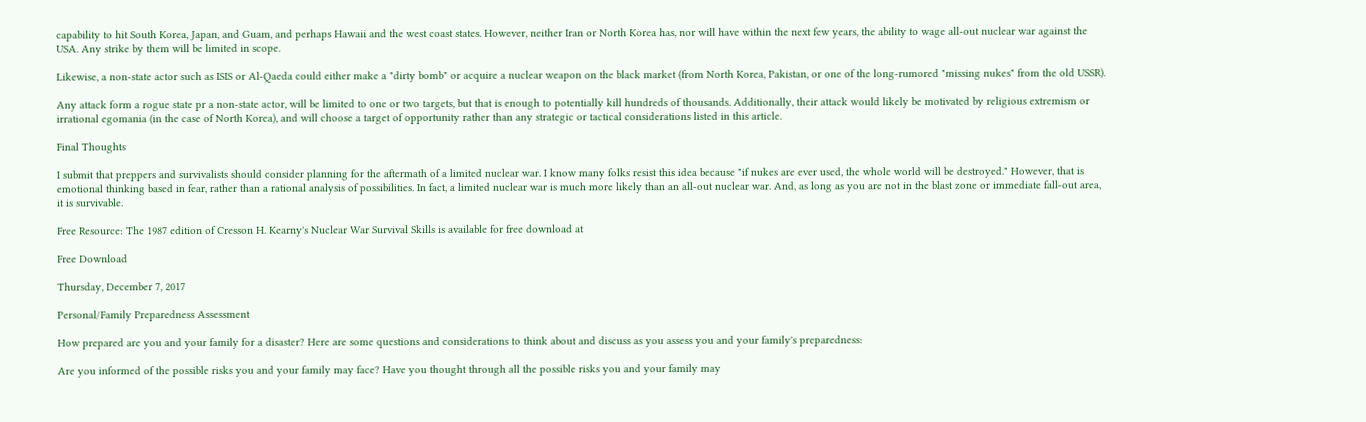capability to hit South Korea, Japan, and Guam, and perhaps Hawaii and the west coast states. However, neither Iran or North Korea has, nor will have within the next few years, the ability to wage all-out nuclear war against the USA. Any strike by them will be limited in scope.

Likewise, a non-state actor such as ISIS or Al-Qaeda could either make a "dirty bomb" or acquire a nuclear weapon on the black market (from North Korea, Pakistan, or one of the long-rumored "missing nukes" from the old USSR).

Any attack form a rogue state pr a non-state actor, will be limited to one or two targets, but that is enough to potentially kill hundreds of thousands. Additionally, their attack would likely be motivated by religious extremism or irrational egomania (in the case of North Korea), and will choose a target of opportunity rather than any strategic or tactical considerations listed in this article.

Final Thoughts

I submit that preppers and survivalists should consider planning for the aftermath of a limited nuclear war. I know many folks resist this idea because "if nukes are ever used, the whole world will be destroyed." However, that is emotional thinking based in fear, rather than a rational analysis of possibilities. In fact, a limited nuclear war is much more likely than an all-out nuclear war. And, as long as you are not in the blast zone or immediate fall-out area, it is survivable.

Free Resource: The 1987 edition of Cresson H. Kearny's Nuclear War Survival Skills is available for free download at

Free Download

Thursday, December 7, 2017

Personal/Family Preparedness Assessment

How prepared are you and your family for a disaster? Here are some questions and considerations to think about and discuss as you assess you and your family's preparedness:

Are you informed of the possible risks you and your family may face? Have you thought through all the possible risks you and your family may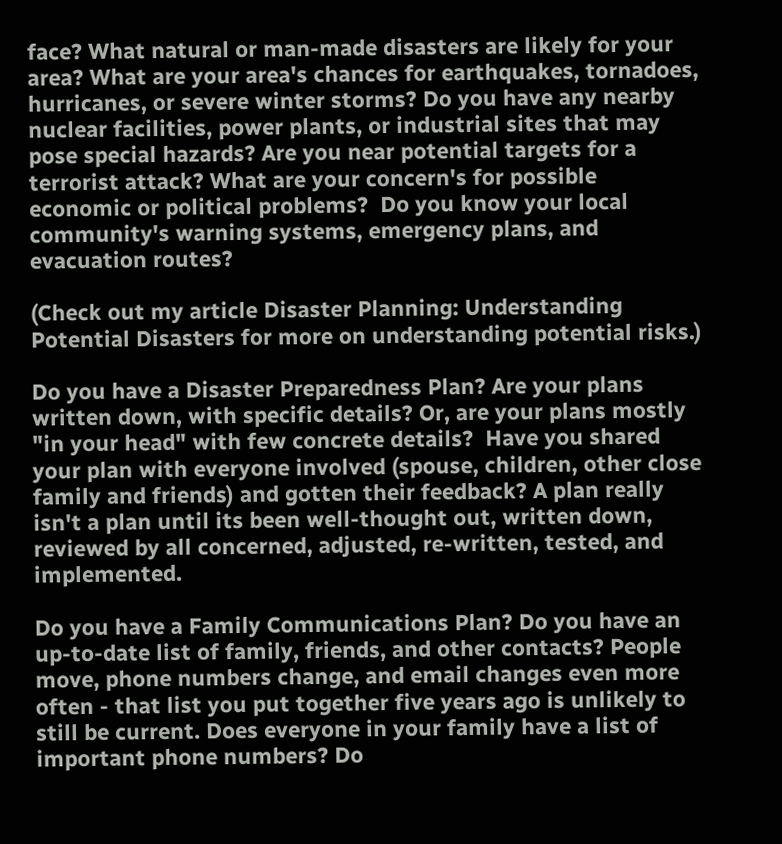face? What natural or man-made disasters are likely for your area? What are your area's chances for earthquakes, tornadoes, hurricanes, or severe winter storms? Do you have any nearby nuclear facilities, power plants, or industrial sites that may pose special hazards? Are you near potential targets for a terrorist attack? What are your concern's for possible economic or political problems?  Do you know your local community's warning systems, emergency plans, and evacuation routes?

(Check out my article Disaster Planning: Understanding Potential Disasters for more on understanding potential risks.)

Do you have a Disaster Preparedness Plan? Are your plans written down, with specific details? Or, are your plans mostly "in your head" with few concrete details?  Have you shared your plan with everyone involved (spouse, children, other close family and friends) and gotten their feedback? A plan really isn't a plan until its been well-thought out, written down, reviewed by all concerned, adjusted, re-written, tested, and implemented.

Do you have a Family Communications Plan? Do you have an up-to-date list of family, friends, and other contacts? People move, phone numbers change, and email changes even more often - that list you put together five years ago is unlikely to still be current. Does everyone in your family have a list of important phone numbers? Do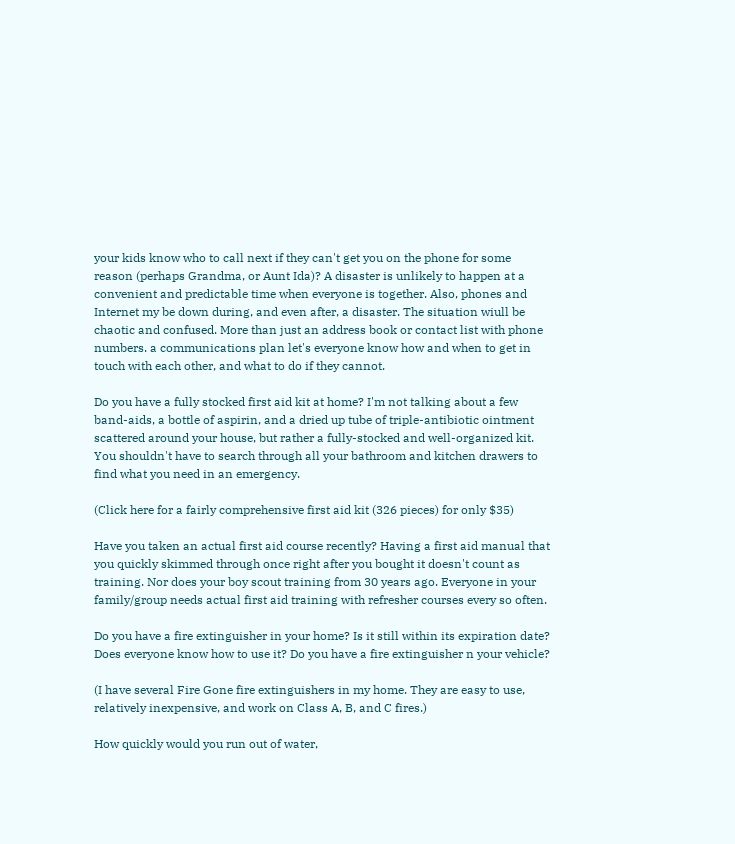your kids know who to call next if they can't get you on the phone for some reason (perhaps Grandma, or Aunt Ida)? A disaster is unlikely to happen at a convenient and predictable time when everyone is together. Also, phones and Internet my be down during, and even after, a disaster. The situation wiull be chaotic and confused. More than just an address book or contact list with phone numbers. a communications plan let's everyone know how and when to get in touch with each other, and what to do if they cannot.

Do you have a fully stocked first aid kit at home? I'm not talking about a few band-aids, a bottle of aspirin, and a dried up tube of triple-antibiotic ointment scattered around your house, but rather a fully-stocked and well-organized kit. You shouldn't have to search through all your bathroom and kitchen drawers to find what you need in an emergency.

(Click here for a fairly comprehensive first aid kit (326 pieces) for only $35)

Have you taken an actual first aid course recently? Having a first aid manual that you quickly skimmed through once right after you bought it doesn't count as training. Nor does your boy scout training from 30 years ago. Everyone in your family/group needs actual first aid training with refresher courses every so often.

Do you have a fire extinguisher in your home? Is it still within its expiration date? Does everyone know how to use it? Do you have a fire extinguisher n your vehicle?

(I have several Fire Gone fire extinguishers in my home. They are easy to use, relatively inexpensive, and work on Class A, B, and C fires.)

How quickly would you run out of water,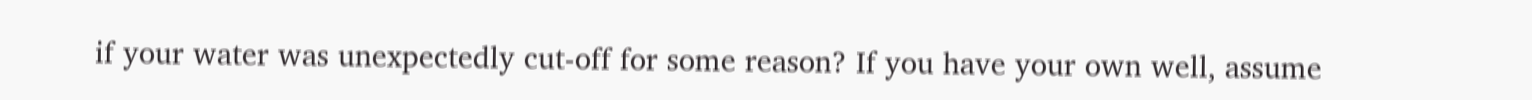if your water was unexpectedly cut-off for some reason? If you have your own well, assume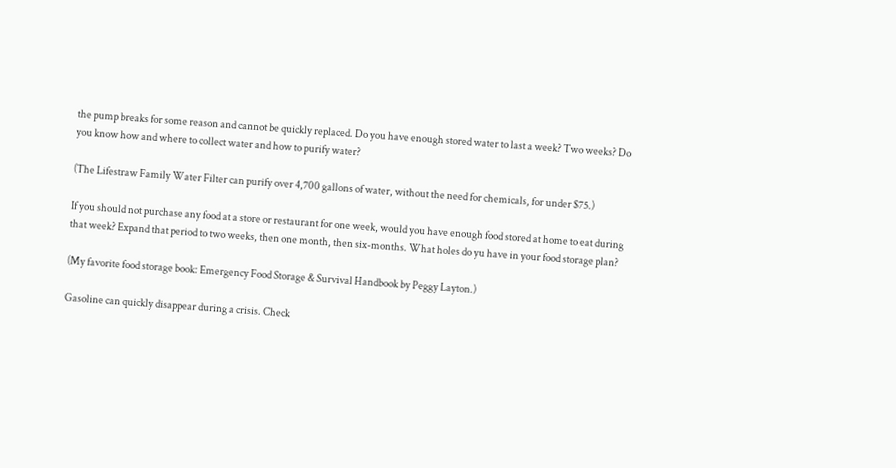the pump breaks for some reason and cannot be quickly replaced. Do you have enough stored water to last a week? Two weeks? Do you know how and where to collect water and how to purify water?

(The Lifestraw Family Water Filter can purify over 4,700 gallons of water, without the need for chemicals, for under $75.)

If you should not purchase any food at a store or restaurant for one week, would you have enough food stored at home to eat during that week? Expand that period to two weeks, then one month, then six-months. What holes do yu have in your food storage plan?

(My favorite food storage book: Emergency Food Storage & Survival Handbook by Peggy Layton.)

Gasoline can quickly disappear during a crisis. Check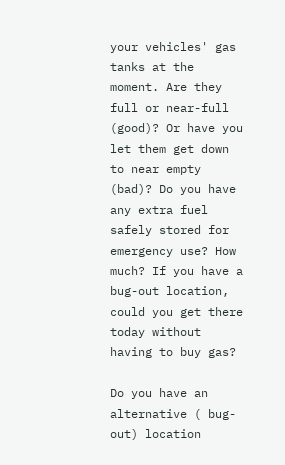your vehicles' gas tanks at the moment. Are they full or near-full (good)? Or have you let them get down to near empty (bad)? Do you have any extra fuel safely stored for emergency use? How much? If you have a bug-out location, could you get there today without having to buy gas?

Do you have an alternative ( bug-out) location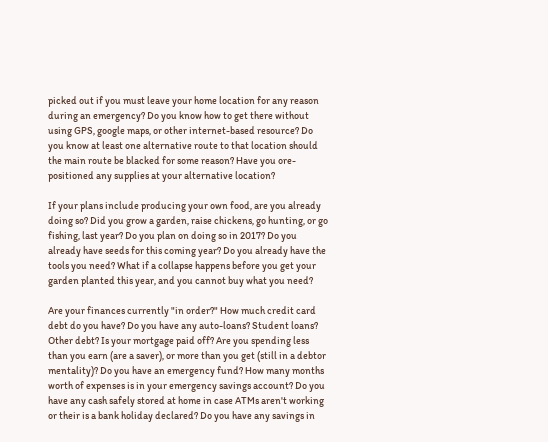picked out if you must leave your home location for any reason during an emergency? Do you know how to get there without using GPS, google maps, or other internet-based resource? Do you know at least one alternative route to that location should the main route be blacked for some reason? Have you ore-positioned any supplies at your alternative location?

If your plans include producing your own food, are you already doing so? Did you grow a garden, raise chickens, go hunting, or go fishing, last year? Do you plan on doing so in 2017? Do you already have seeds for this coming year? Do you already have the tools you need? What if a collapse happens before you get your garden planted this year, and you cannot buy what you need?

Are your finances currently "in order?" How much credit card debt do you have? Do you have any auto-loans? Student loans? Other debt? Is your mortgage paid off? Are you spending less than you earn (are a saver), or more than you get (still in a debtor mentality)? Do you have an emergency fund? How many months worth of expenses is in your emergency savings account? Do you have any cash safely stored at home in case ATMs aren't working or their is a bank holiday declared? Do you have any savings in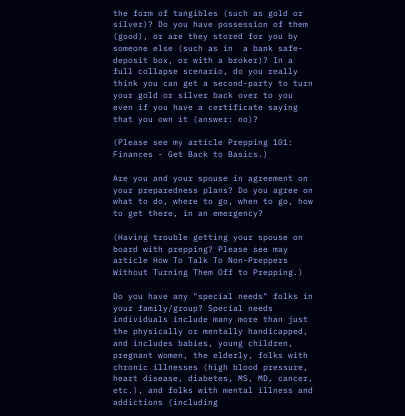the form of tangibles (such as gold or silver)? Do you have possession of them (good), or are they stored for you by someone else (such as in  a bank safe-deposit box, or with a broker)? In a full collapse scenario, do you really think you can get a second-party to turn your gold or silver back over to you even if you have a certificate saying that you own it (answer: no)?

(Please see my article Prepping 101: Finances - Get Back to Basics.)

Are you and your spouse in agreement on your preparedness plans? Do you agree on what to do, where to go, when to go, how to get there, in an emergency?

(Having trouble getting your spouse on board with prepping? Please see may article How To Talk To Non-Preppers Without Turning Them Off to Prepping.)

Do you have any "special needs" folks in your family/group? Special needs individuals include many more than just the physically or mentally handicapped, and includes babies, young children, pregnant women, the elderly, folks with chronic illnesses (high blood pressure, heart disease, diabetes, MS, MD, cancer, etc.), and folks with mental illness and addictions (including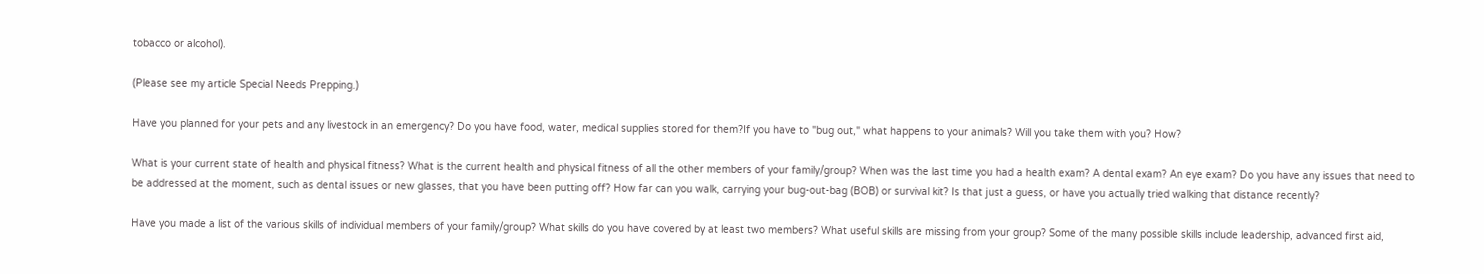tobacco or alcohol).

(Please see my article Special Needs Prepping.)

Have you planned for your pets and any livestock in an emergency? Do you have food, water, medical supplies stored for them?If you have to "bug out," what happens to your animals? Will you take them with you? How?

What is your current state of health and physical fitness? What is the current health and physical fitness of all the other members of your family/group? When was the last time you had a health exam? A dental exam? An eye exam? Do you have any issues that need to be addressed at the moment, such as dental issues or new glasses, that you have been putting off? How far can you walk, carrying your bug-out-bag (BOB) or survival kit? Is that just a guess, or have you actually tried walking that distance recently?

Have you made a list of the various skills of individual members of your family/group? What skills do you have covered by at least two members? What useful skills are missing from your group? Some of the many possible skills include leadership, advanced first aid,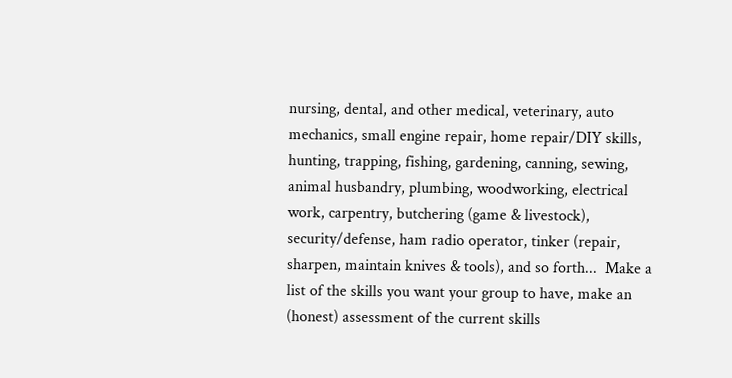nursing, dental, and other medical, veterinary, auto mechanics, small engine repair, home repair/DIY skills, hunting, trapping, fishing, gardening, canning, sewing, animal husbandry, plumbing, woodworking, electrical work, carpentry, butchering (game & livestock), security/defense, ham radio operator, tinker (repair, sharpen, maintain knives & tools), and so forth...  Make a list of the skills you want your group to have, make an (honest) assessment of the current skills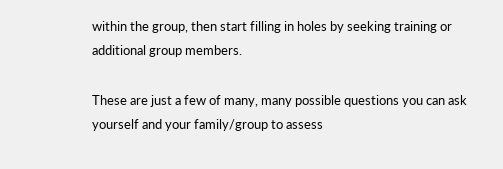within the group, then start filling in holes by seeking training or additional group members.

These are just a few of many, many possible questions you can ask yourself and your family/group to assess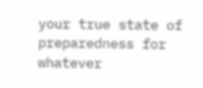your true state of preparedness for whatever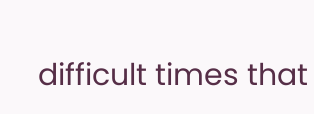difficult times that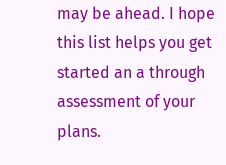may be ahead. I hope this list helps you get started an a through assessment of your plans.